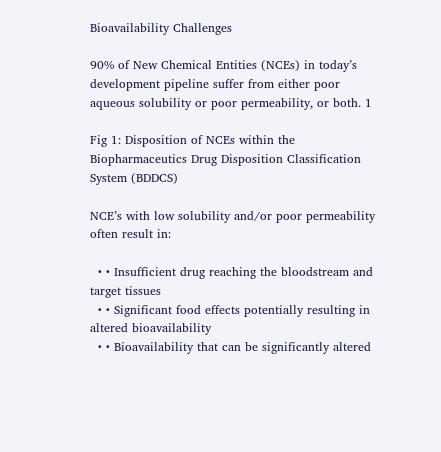Bioavailability Challenges

90% of New Chemical Entities (NCEs) in today’s development pipeline suffer from either poor aqueous solubility or poor permeability, or both. 1

Fig 1: Disposition of NCEs within the Biopharmaceutics Drug Disposition Classification System (BDDCS)

NCE’s with low solubility and/or poor permeability often result in:

  • • Insufficient drug reaching the bloodstream and target tissues
  • • Significant food effects potentially resulting in altered bioavailability
  • • Bioavailability that can be significantly altered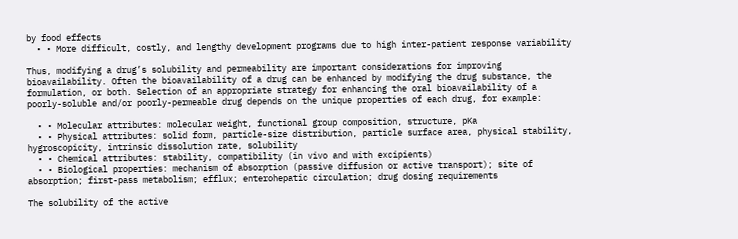by food effects
  • • More difficult, costly, and lengthy development programs due to high inter-patient response variability

Thus, modifying a drug’s solubility and permeability are important considerations for improving bioavailability. Often the bioavailability of a drug can be enhanced by modifying the drug substance, the formulation, or both. Selection of an appropriate strategy for enhancing the oral bioavailability of a poorly-soluble and/or poorly-permeable drug depends on the unique properties of each drug, for example:

  • • Molecular attributes: molecular weight, functional group composition, structure, pKa
  • • Physical attributes: solid form, particle-size distribution, particle surface area, physical stability, hygroscopicity, intrinsic dissolution rate, solubility
  • • Chemical attributes: stability, compatibility (in vivo and with excipients)
  • • Biological properties: mechanism of absorption (passive diffusion or active transport); site of absorption; first-pass metabolism; efflux; enterohepatic circulation; drug dosing requirements

The solubility of the active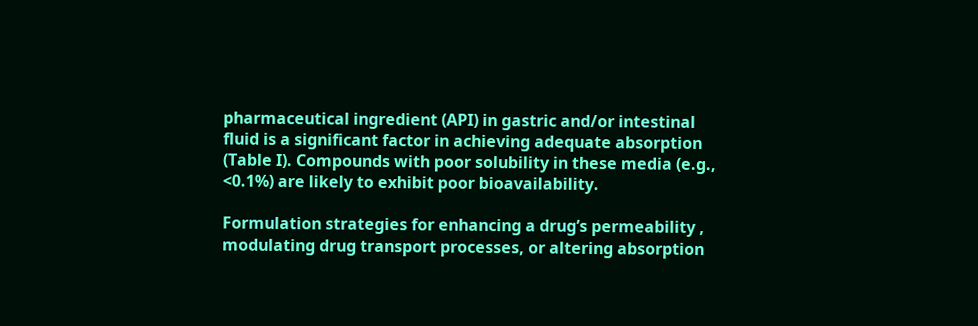pharmaceutical ingredient (API) in gastric and/or intestinal fluid is a significant factor in achieving adequate absorption (Table I). Compounds with poor solubility in these media (e.g., <0.1%) are likely to exhibit poor bioavailability.

Formulation strategies for enhancing a drug’s permeability , modulating drug transport processes, or altering absorption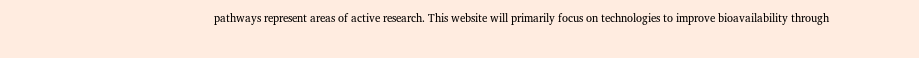pathways represent areas of active research. This website will primarily focus on technologies to improve bioavailability through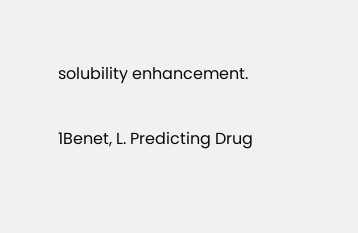solubility enhancement.

1Benet, L. Predicting Drug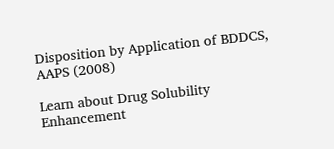Disposition by Application of BDDCS, AAPS (2008)

Learn about Drug Solubility Enhancement